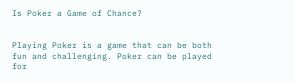Is Poker a Game of Chance?


Playing Poker is a game that can be both fun and challenging. Poker can be played for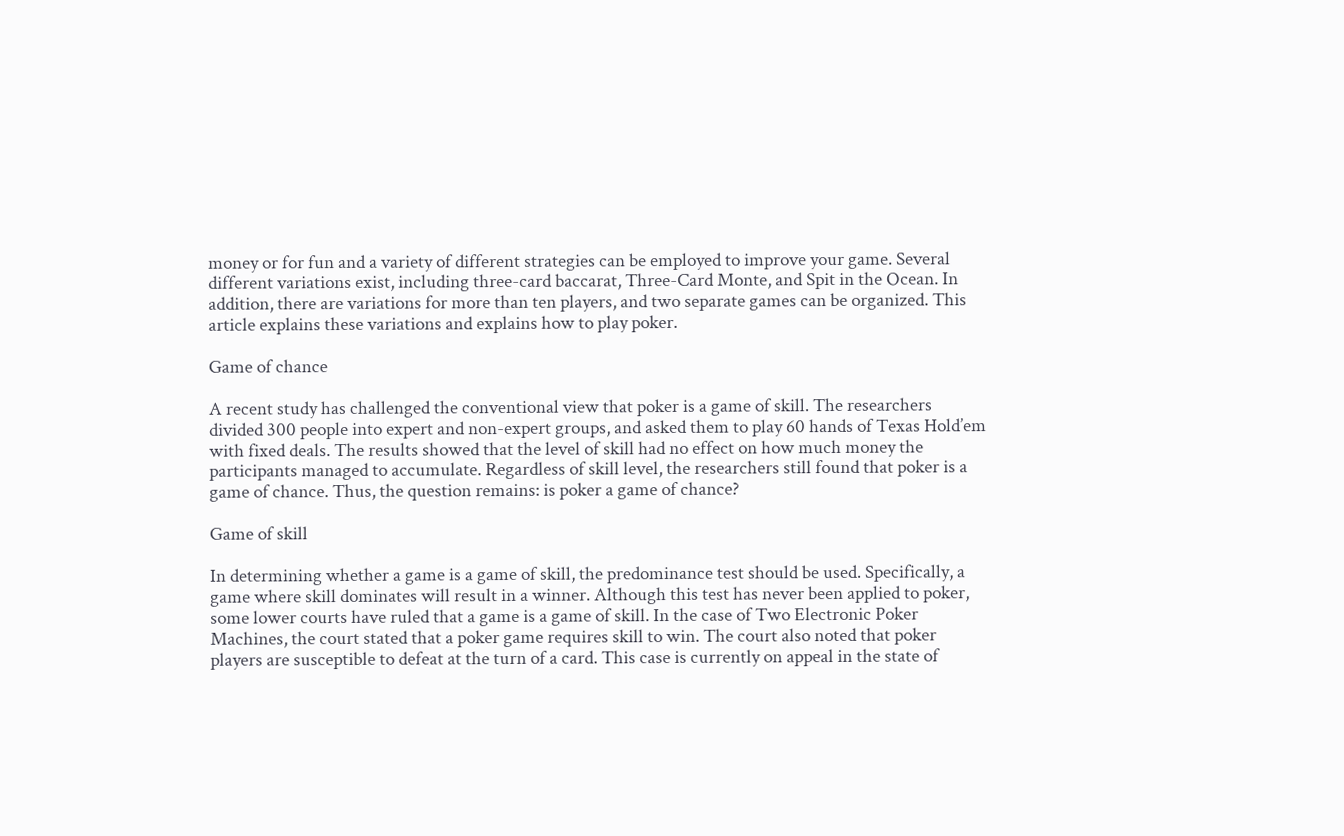money or for fun and a variety of different strategies can be employed to improve your game. Several different variations exist, including three-card baccarat, Three-Card Monte, and Spit in the Ocean. In addition, there are variations for more than ten players, and two separate games can be organized. This article explains these variations and explains how to play poker.

Game of chance

A recent study has challenged the conventional view that poker is a game of skill. The researchers divided 300 people into expert and non-expert groups, and asked them to play 60 hands of Texas Hold’em with fixed deals. The results showed that the level of skill had no effect on how much money the participants managed to accumulate. Regardless of skill level, the researchers still found that poker is a game of chance. Thus, the question remains: is poker a game of chance?

Game of skill

In determining whether a game is a game of skill, the predominance test should be used. Specifically, a game where skill dominates will result in a winner. Although this test has never been applied to poker, some lower courts have ruled that a game is a game of skill. In the case of Two Electronic Poker Machines, the court stated that a poker game requires skill to win. The court also noted that poker players are susceptible to defeat at the turn of a card. This case is currently on appeal in the state of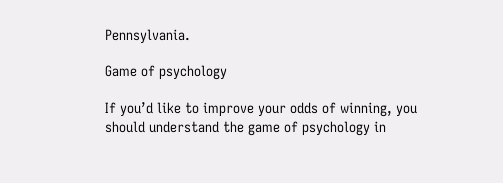Pennsylvania.

Game of psychology

If you’d like to improve your odds of winning, you should understand the game of psychology in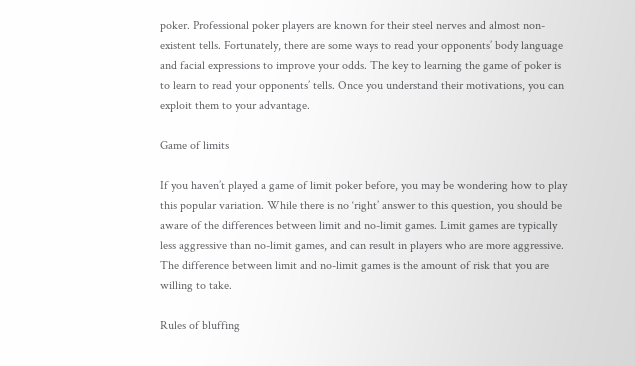poker. Professional poker players are known for their steel nerves and almost non-existent tells. Fortunately, there are some ways to read your opponents’ body language and facial expressions to improve your odds. The key to learning the game of poker is to learn to read your opponents’ tells. Once you understand their motivations, you can exploit them to your advantage.

Game of limits

If you haven’t played a game of limit poker before, you may be wondering how to play this popular variation. While there is no ‘right’ answer to this question, you should be aware of the differences between limit and no-limit games. Limit games are typically less aggressive than no-limit games, and can result in players who are more aggressive. The difference between limit and no-limit games is the amount of risk that you are willing to take.

Rules of bluffing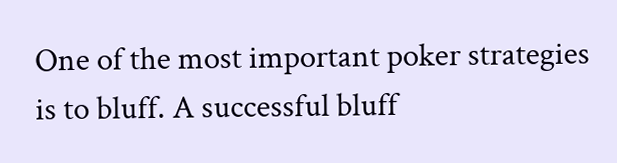One of the most important poker strategies is to bluff. A successful bluff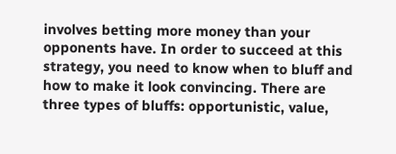involves betting more money than your opponents have. In order to succeed at this strategy, you need to know when to bluff and how to make it look convincing. There are three types of bluffs: opportunistic, value,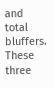and total bluffers. These three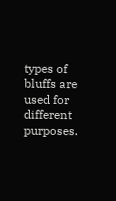types of bluffs are used for different purposes.